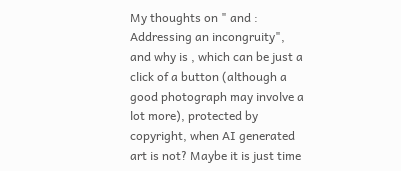My thoughts on " and : Addressing an incongruity", and why is , which can be just a click of a button (although a good photograph may involve a lot more), protected by copyright, when AI generated art is not? Maybe it is just time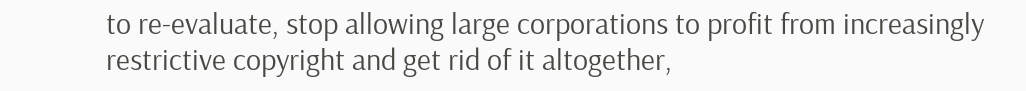to re-evaluate, stop allowing large corporations to profit from increasingly restrictive copyright and get rid of it altogether,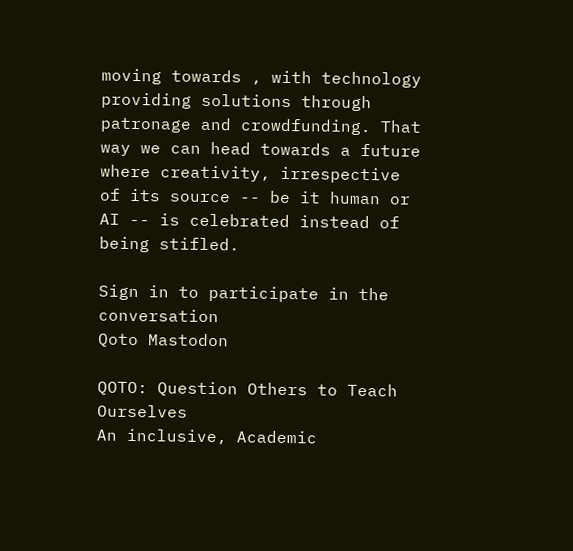moving towards , with technology providing solutions through patronage and crowdfunding. That way we can head towards a future where creativity, irrespective of its source -- be it human or AI -- is celebrated instead of being stifled.

Sign in to participate in the conversation
Qoto Mastodon

QOTO: Question Others to Teach Ourselves
An inclusive, Academic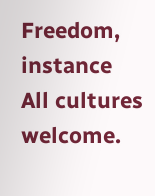Freedom, instance
All cultures welcome.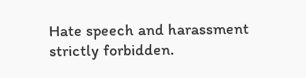Hate speech and harassment strictly forbidden.